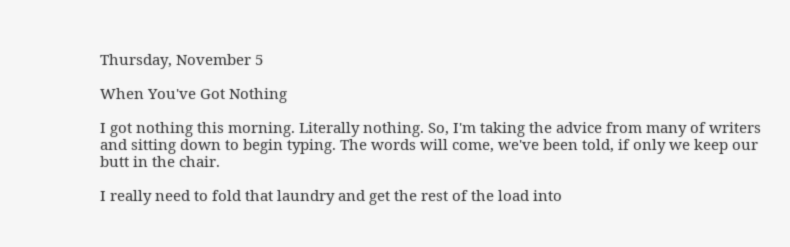Thursday, November 5

When You've Got Nothing

I got nothing this morning. Literally nothing. So, I'm taking the advice from many of writers and sitting down to begin typing. The words will come, we've been told, if only we keep our butt in the chair.

I really need to fold that laundry and get the rest of the load into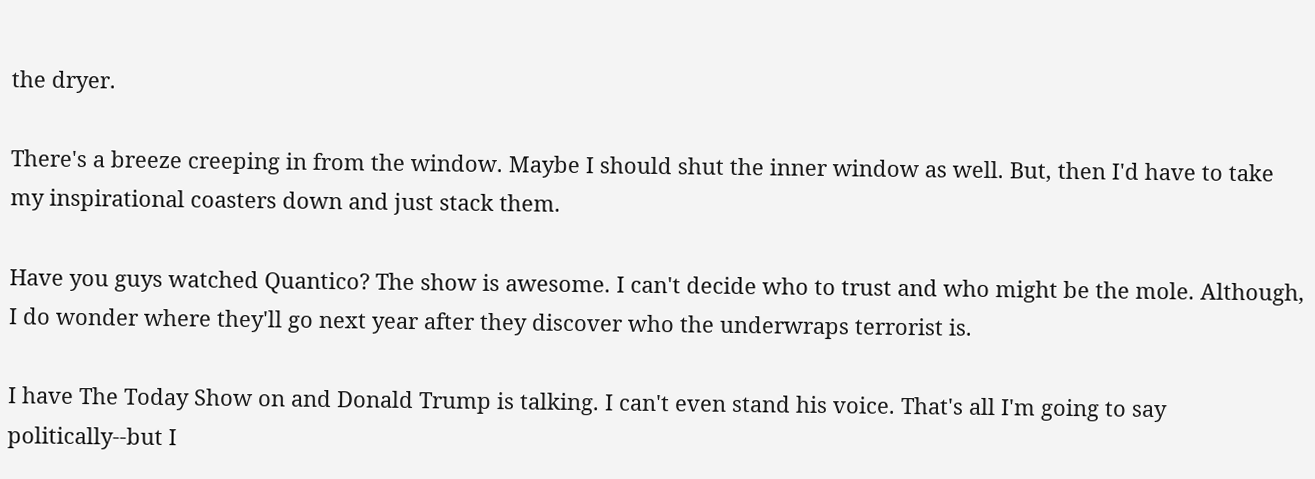the dryer.

There's a breeze creeping in from the window. Maybe I should shut the inner window as well. But, then I'd have to take my inspirational coasters down and just stack them.

Have you guys watched Quantico? The show is awesome. I can't decide who to trust and who might be the mole. Although, I do wonder where they'll go next year after they discover who the underwraps terrorist is.

I have The Today Show on and Donald Trump is talking. I can't even stand his voice. That's all I'm going to say politically--but I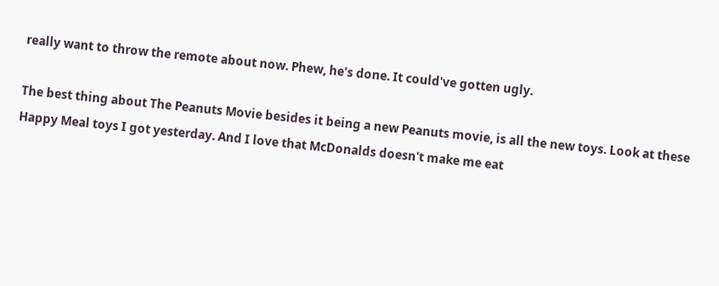really want to throw the remote about now. Phew, he's done. It could've gotten ugly.

The best thing about The Peanuts Movie besides it being a new Peanuts movie, is all the new toys. Look at these Happy Meal toys I got yesterday. And I love that McDonalds doesn't make me eat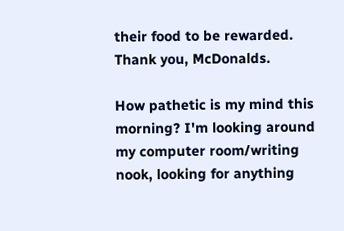their food to be rewarded. Thank you, McDonalds.

How pathetic is my mind this morning? I'm looking around my computer room/writing nook, looking for anything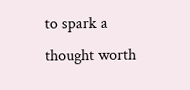to spark a thought worth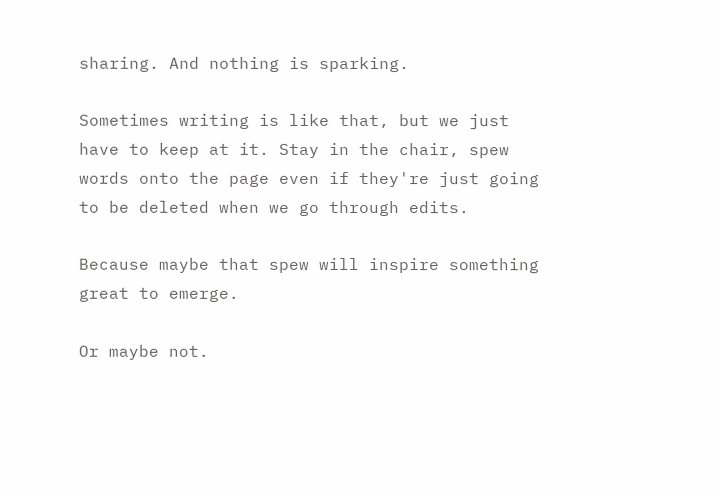sharing. And nothing is sparking.

Sometimes writing is like that, but we just have to keep at it. Stay in the chair, spew words onto the page even if they're just going to be deleted when we go through edits.

Because maybe that spew will inspire something great to emerge.

Or maybe not.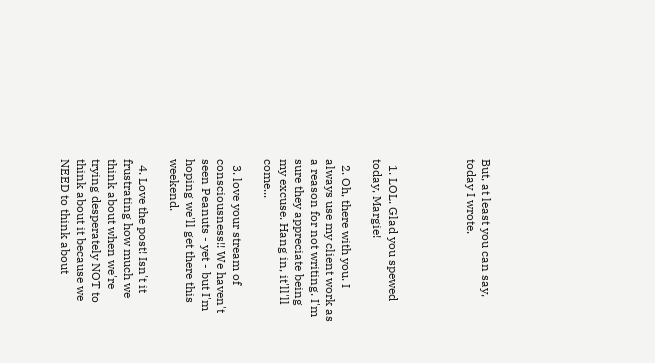But, at least you can say, today I wrote.




  1. LOL. Glad you spewed today, Margie!

  2. Oh, there with you. I always use my client work as a reason for not writing. I'm sure they appreciate being my excuse. Hang in, it'll'll come...

  3. love your stream of consciousness!! We haven't seen Peanuts - yet - but I'm hoping we'll get there this weekend.

  4. Love the post! Isn't it frustrating how much we think about when we're trying desperately NOT to think about it because we NEED to think about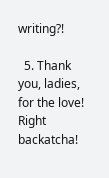writing?!

  5. Thank you, ladies, for the love! Right backatcha!